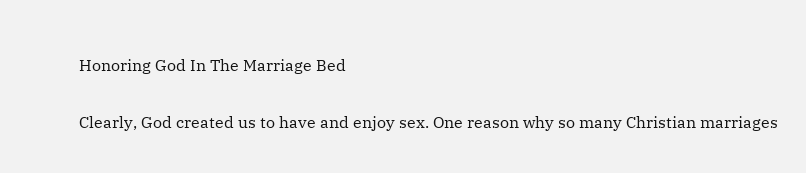Honoring God In The Marriage Bed

Clearly, God created us to have and enjoy sex. One reason why so many Christian marriages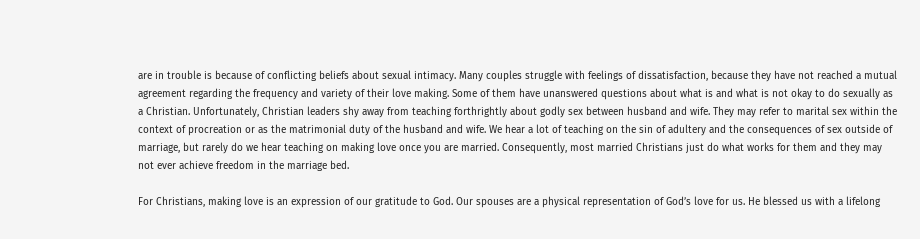are in trouble is because of conflicting beliefs about sexual intimacy. Many couples struggle with feelings of dissatisfaction, because they have not reached a mutual agreement regarding the frequency and variety of their love making. Some of them have unanswered questions about what is and what is not okay to do sexually as a Christian. Unfortunately, Christian leaders shy away from teaching forthrightly about godly sex between husband and wife. They may refer to marital sex within the context of procreation or as the matrimonial duty of the husband and wife. We hear a lot of teaching on the sin of adultery and the consequences of sex outside of marriage, but rarely do we hear teaching on making love once you are married. Consequently, most married Christians just do what works for them and they may not ever achieve freedom in the marriage bed.

For Christians, making love is an expression of our gratitude to God. Our spouses are a physical representation of God’s love for us. He blessed us with a lifelong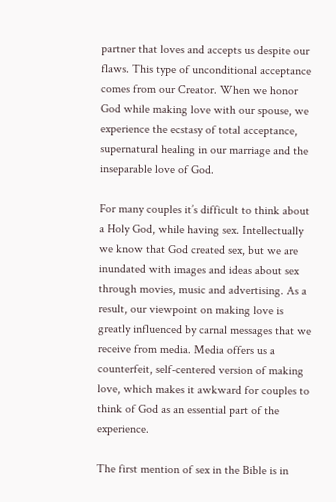partner that loves and accepts us despite our flaws. This type of unconditional acceptance comes from our Creator. When we honor God while making love with our spouse, we experience the ecstasy of total acceptance, supernatural healing in our marriage and the inseparable love of God.

For many couples it’s difficult to think about a Holy God, while having sex. Intellectually we know that God created sex, but we are inundated with images and ideas about sex through movies, music and advertising. As a result, our viewpoint on making love is greatly influenced by carnal messages that we receive from media. Media offers us a counterfeit, self-centered version of making love, which makes it awkward for couples to think of God as an essential part of the experience.

The first mention of sex in the Bible is in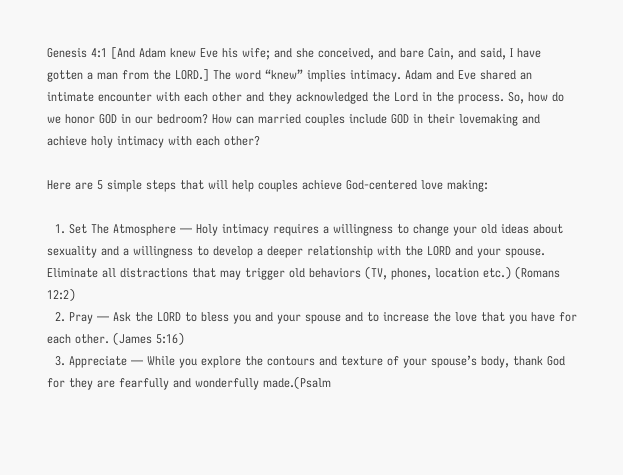Genesis 4:1 [And Adam knew Eve his wife; and she conceived, and bare Cain, and said, I have gotten a man from the LORD.] The word “knew” implies intimacy. Adam and Eve shared an intimate encounter with each other and they acknowledged the Lord in the process. So, how do we honor GOD in our bedroom? How can married couples include GOD in their lovemaking and achieve holy intimacy with each other?

Here are 5 simple steps that will help couples achieve God-centered love making:

  1. Set The Atmosphere — Holy intimacy requires a willingness to change your old ideas about sexuality and a willingness to develop a deeper relationship with the LORD and your spouse. Eliminate all distractions that may trigger old behaviors (TV, phones, location etc.) (Romans 12:2)
  2. Pray — Ask the LORD to bless you and your spouse and to increase the love that you have for each other. (James 5:16)
  3. Appreciate — While you explore the contours and texture of your spouse’s body, thank God for they are fearfully and wonderfully made.(Psalm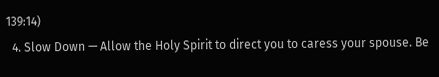139:14)
  4. Slow Down — Allow the Holy Spirit to direct you to caress your spouse. Be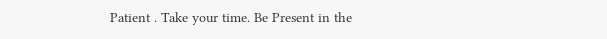Patient . Take your time. Be Present in the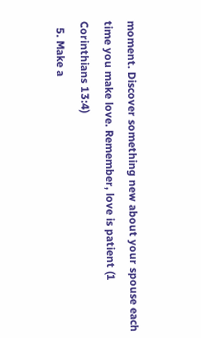moment. Discover something new about your spouse each time you make love. Remember, love is patient (1 Corinthians 13:4)
  5. Make a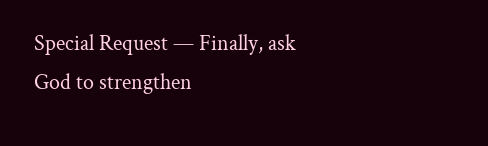Special Request — Finally, ask God to strengthen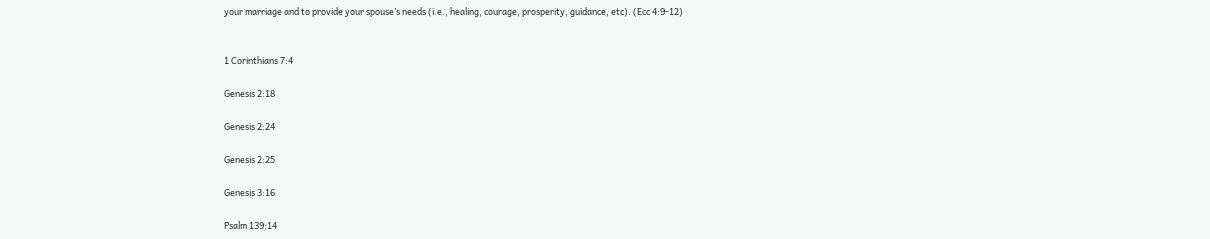your marriage and to provide your spouse’s needs (i.e., healing, courage, prosperity, guidance, etc). (Ecc 4:9-12)


1 Corinthians 7:4

Genesis 2:18

Genesis 2:24

Genesis 2:25

Genesis 3:16

Psalm 139:14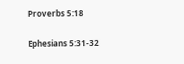Proverbs 5:18

Ephesians 5:31-32